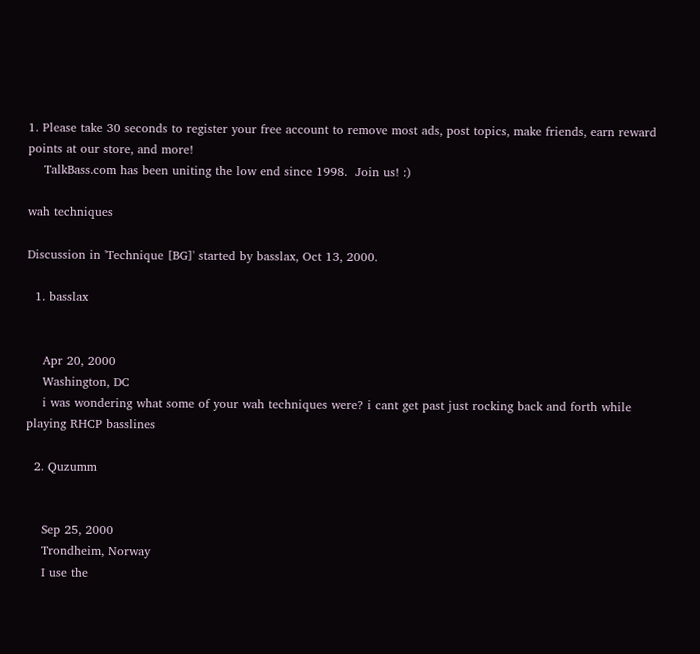1. Please take 30 seconds to register your free account to remove most ads, post topics, make friends, earn reward points at our store, and more!
    TalkBass.com has been uniting the low end since 1998.  Join us! :)

wah techniques

Discussion in 'Technique [BG]' started by basslax, Oct 13, 2000.

  1. basslax


    Apr 20, 2000
    Washington, DC
    i was wondering what some of your wah techniques were? i cant get past just rocking back and forth while playing RHCP basslines

  2. Quzumm


    Sep 25, 2000
    Trondheim, Norway
    I use the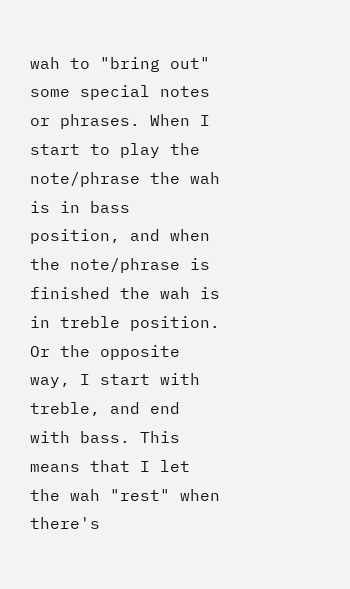wah to "bring out" some special notes or phrases. When I start to play the note/phrase the wah is in bass position, and when the note/phrase is finished the wah is in treble position. Or the opposite way, I start with treble, and end with bass. This means that I let the wah "rest" when there's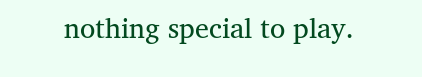nothing special to play.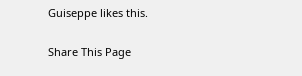Guiseppe likes this.

Share This Page